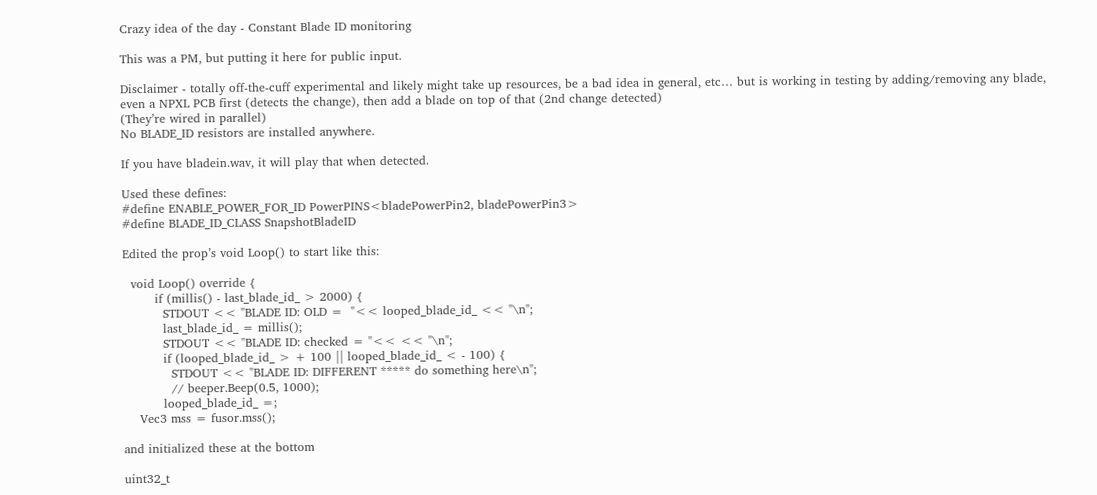Crazy idea of the day - Constant Blade ID monitoring

This was a PM, but putting it here for public input.

Disclaimer - totally off-the-cuff experimental and likely might take up resources, be a bad idea in general, etc… but is working in testing by adding/removing any blade,
even a NPXL PCB first (detects the change), then add a blade on top of that (2nd change detected)
(They’re wired in parallel)
No BLADE_ID resistors are installed anywhere.

If you have bladein.wav, it will play that when detected.

Used these defines:
#define ENABLE_POWER_FOR_ID PowerPINS<bladePowerPin2, bladePowerPin3>
#define BLADE_ID_CLASS SnapshotBladeID

Edited the prop’s void Loop() to start like this:

  void Loop() override {
        if (millis() - last_blade_id_ > 2000) {
          STDOUT << "BLADE ID: OLD =  "<< looped_blade_id_ << "\n";
          last_blade_id_ = millis();
          STDOUT << "BLADE ID: checked = "<< << "\n";
          if (looped_blade_id_ > + 100 || looped_blade_id_ < - 100) {
            STDOUT << "BLADE ID: DIFFERENT ***** do something here\n";
            // beeper.Beep(0.5, 1000);
          looped_blade_id_ =;
    Vec3 mss = fusor.mss();

and initialized these at the bottom

uint32_t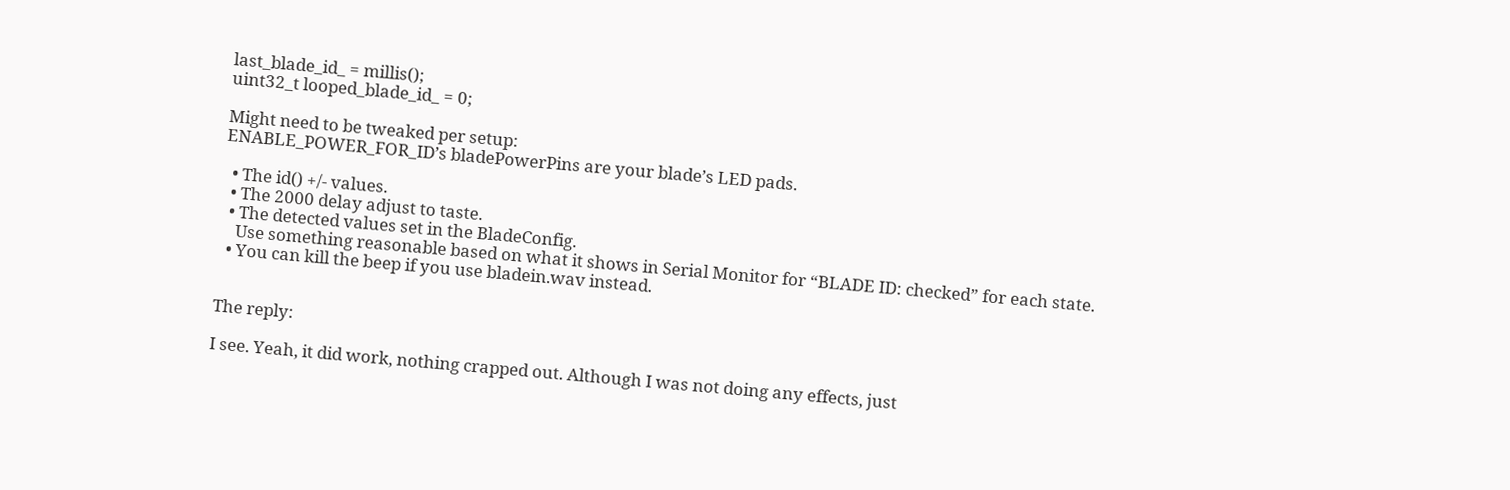last_blade_id_ = millis();
uint32_t looped_blade_id_ = 0;

Might need to be tweaked per setup:
ENABLE_POWER_FOR_ID’s bladePowerPins are your blade’s LED pads.

  • The id() +/- values.
  • The 2000 delay adjust to taste.
  • The detected values set in the BladeConfig.
    Use something reasonable based on what it shows in Serial Monitor for “BLADE ID: checked” for each state.
  • You can kill the beep if you use bladein.wav instead.


The reply:

I see. Yeah, it did work, nothing crapped out. Although I was not doing any effects, just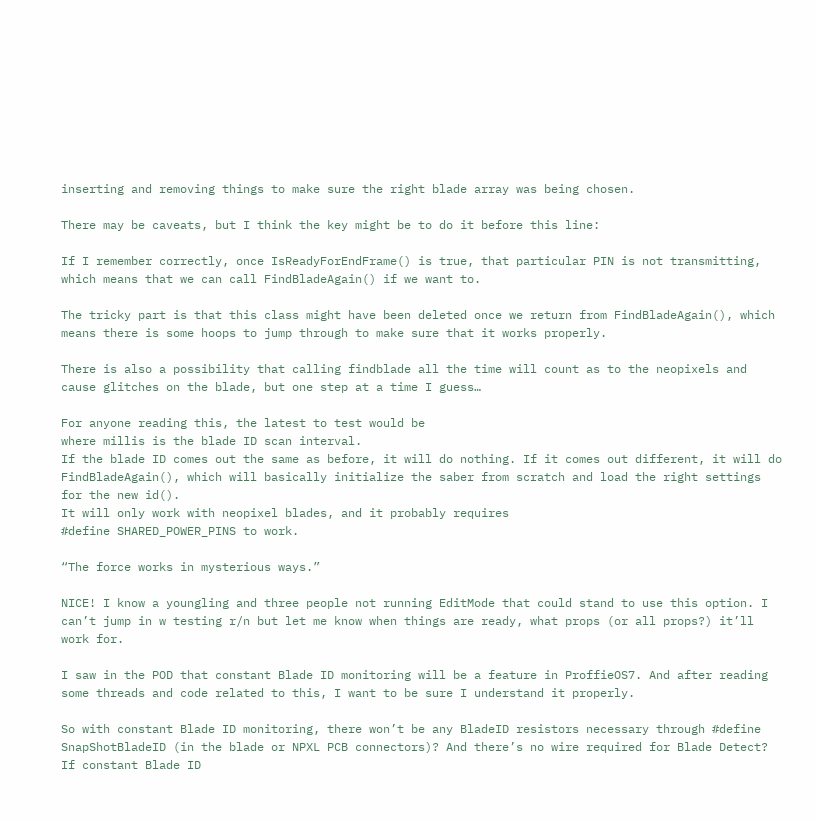inserting and removing things to make sure the right blade array was being chosen.

There may be caveats, but I think the key might be to do it before this line:

If I remember correctly, once IsReadyForEndFrame() is true, that particular PIN is not transmitting, which means that we can call FindBladeAgain() if we want to.

The tricky part is that this class might have been deleted once we return from FindBladeAgain(), which means there is some hoops to jump through to make sure that it works properly.

There is also a possibility that calling findblade all the time will count as to the neopixels and cause glitches on the blade, but one step at a time I guess…

For anyone reading this, the latest to test would be
where millis is the blade ID scan interval.
If the blade ID comes out the same as before, it will do nothing. If it comes out different, it will do FindBladeAgain(), which will basically initialize the saber from scratch and load the right settings for the new id().
It will only work with neopixel blades, and it probably requires
#define SHARED_POWER_PINS to work.

“The force works in mysterious ways.”

NICE! I know a youngling and three people not running EditMode that could stand to use this option. I can’t jump in w testing r/n but let me know when things are ready, what props (or all props?) it’ll work for.

I saw in the POD that constant Blade ID monitoring will be a feature in ProffieOS7. And after reading some threads and code related to this, I want to be sure I understand it properly.

So with constant Blade ID monitoring, there won’t be any BladeID resistors necessary through #define SnapShotBladeID (in the blade or NPXL PCB connectors)? And there’s no wire required for Blade Detect? If constant Blade ID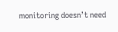monitoring doesn’t need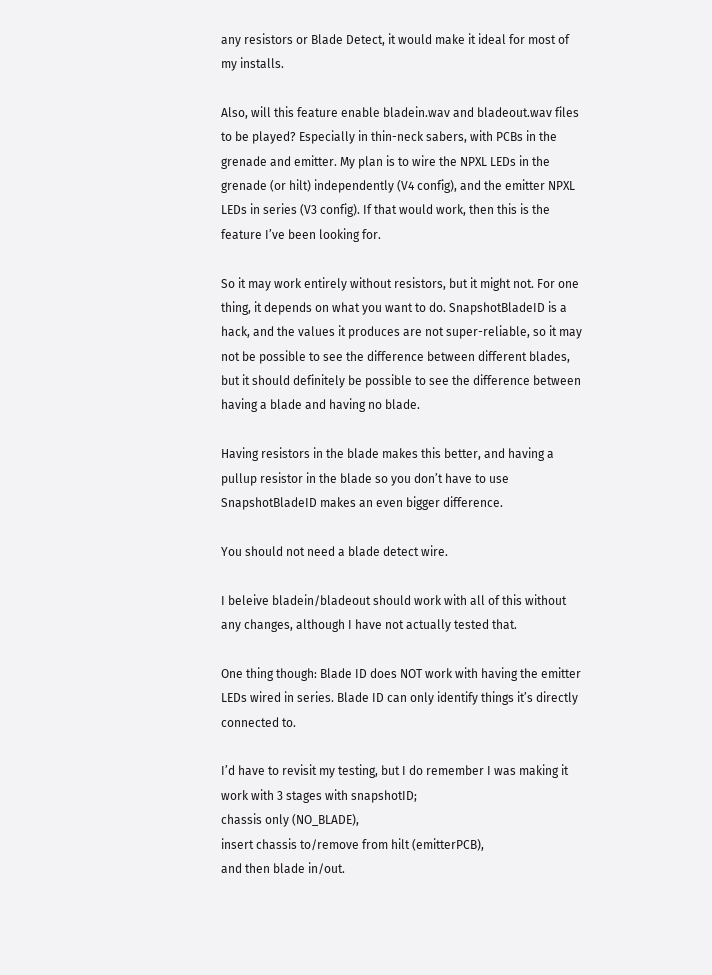any resistors or Blade Detect, it would make it ideal for most of my installs.

Also, will this feature enable bladein.wav and bladeout.wav files to be played? Especially in thin-neck sabers, with PCBs in the grenade and emitter. My plan is to wire the NPXL LEDs in the grenade (or hilt) independently (V4 config), and the emitter NPXL LEDs in series (V3 config). If that would work, then this is the feature I’ve been looking for.

So it may work entirely without resistors, but it might not. For one thing, it depends on what you want to do. SnapshotBladeID is a hack, and the values it produces are not super-reliable, so it may not be possible to see the difference between different blades, but it should definitely be possible to see the difference between having a blade and having no blade.

Having resistors in the blade makes this better, and having a pullup resistor in the blade so you don’t have to use SnapshotBladeID makes an even bigger difference.

You should not need a blade detect wire.

I beleive bladein/bladeout should work with all of this without any changes, although I have not actually tested that.

One thing though: Blade ID does NOT work with having the emitter LEDs wired in series. Blade ID can only identify things it’s directly connected to.

I’d have to revisit my testing, but I do remember I was making it work with 3 stages with snapshotID;
chassis only (NO_BLADE),
insert chassis to/remove from hilt (emitterPCB),
and then blade in/out.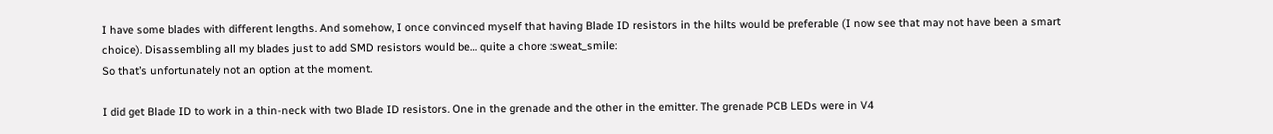I have some blades with different lengths. And somehow, I once convinced myself that having Blade ID resistors in the hilts would be preferable (I now see that may not have been a smart choice). Disassembling all my blades just to add SMD resistors would be… quite a chore :sweat_smile:
So that’s unfortunately not an option at the moment.

I did get Blade ID to work in a thin-neck with two Blade ID resistors. One in the grenade and the other in the emitter. The grenade PCB LEDs were in V4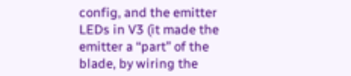config, and the emitter LEDs in V3 (it made the emitter a “part” of the blade, by wiring the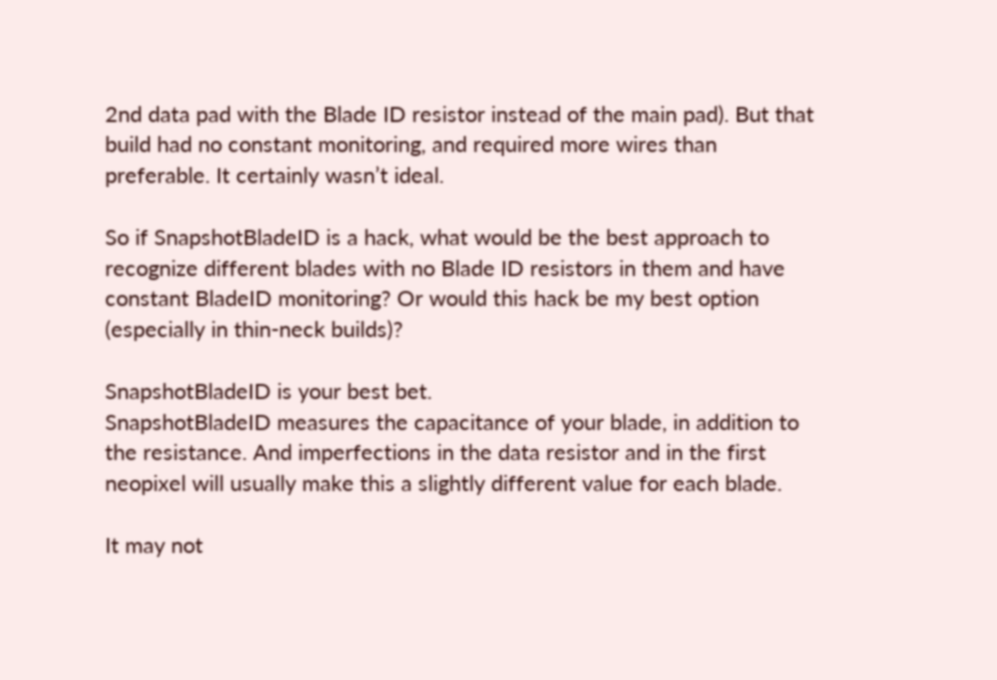2nd data pad with the Blade ID resistor instead of the main pad). But that build had no constant monitoring, and required more wires than preferable. It certainly wasn’t ideal.

So if SnapshotBladeID is a hack, what would be the best approach to recognize different blades with no Blade ID resistors in them and have constant BladeID monitoring? Or would this hack be my best option (especially in thin-neck builds)?

SnapshotBladeID is your best bet.
SnapshotBladeID measures the capacitance of your blade, in addition to the resistance. And imperfections in the data resistor and in the first neopixel will usually make this a slightly different value for each blade.

It may not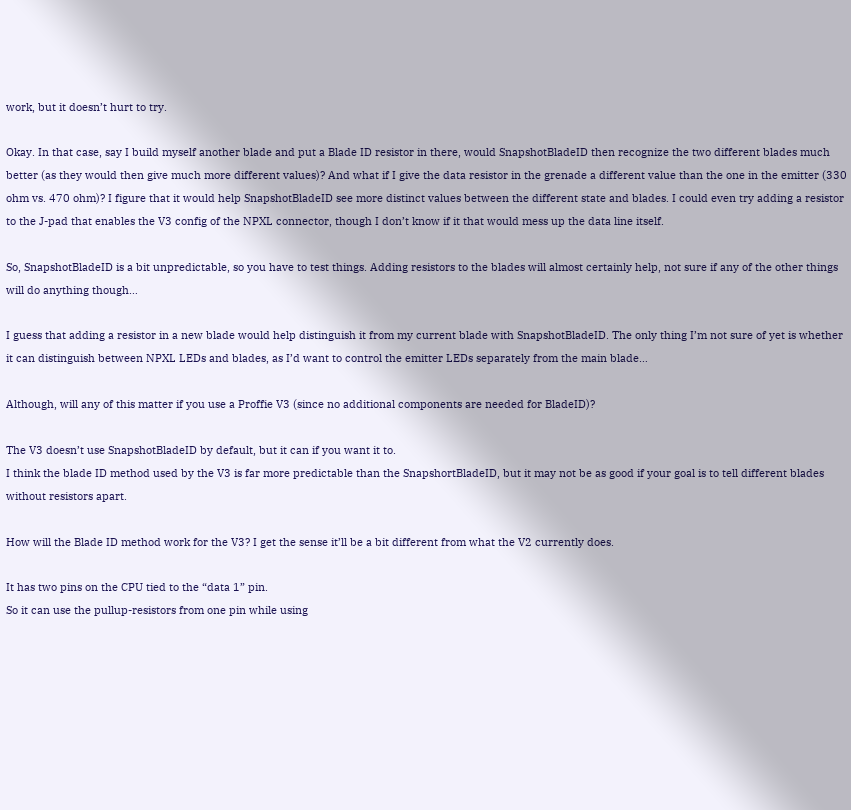work, but it doesn’t hurt to try.

Okay. In that case, say I build myself another blade and put a Blade ID resistor in there, would SnapshotBladeID then recognize the two different blades much better (as they would then give much more different values)? And what if I give the data resistor in the grenade a different value than the one in the emitter (330 ohm vs. 470 ohm)? I figure that it would help SnapshotBladeID see more distinct values between the different state and blades. I could even try adding a resistor to the J-pad that enables the V3 config of the NPXL connector, though I don’t know if it that would mess up the data line itself.

So, SnapshotBladeID is a bit unpredictable, so you have to test things. Adding resistors to the blades will almost certainly help, not sure if any of the other things will do anything though…

I guess that adding a resistor in a new blade would help distinguish it from my current blade with SnapshotBladeID. The only thing I’m not sure of yet is whether it can distinguish between NPXL LEDs and blades, as I’d want to control the emitter LEDs separately from the main blade…

Although, will any of this matter if you use a Proffie V3 (since no additional components are needed for BladeID)?

The V3 doesn’t use SnapshotBladeID by default, but it can if you want it to.
I think the blade ID method used by the V3 is far more predictable than the SnapshortBladeID, but it may not be as good if your goal is to tell different blades without resistors apart.

How will the Blade ID method work for the V3? I get the sense it’ll be a bit different from what the V2 currently does.

It has two pins on the CPU tied to the “data 1” pin.
So it can use the pullup-resistors from one pin while using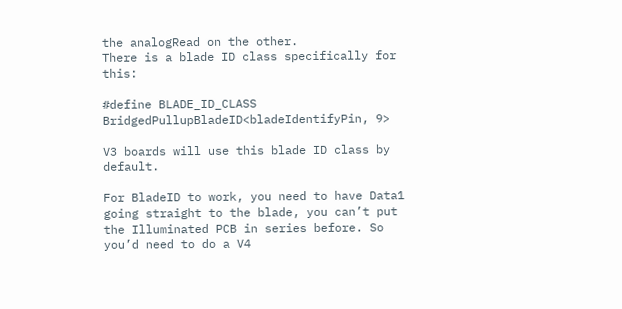the analogRead on the other.
There is a blade ID class specifically for this:

#define BLADE_ID_CLASS BridgedPullupBladeID<bladeIdentifyPin, 9>

V3 boards will use this blade ID class by default.

For BladeID to work, you need to have Data1 going straight to the blade, you can’t put the Illuminated PCB in series before. So you’d need to do a V4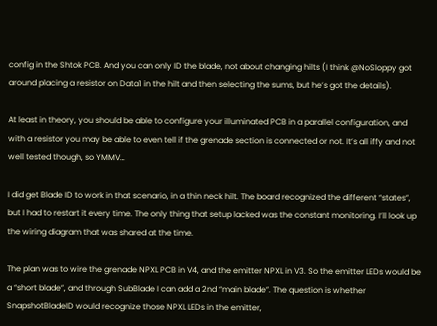config in the Shtok PCB. And you can only ID the blade, not about changing hilts (I think @NoSloppy got around placing a resistor on Data1 in the hilt and then selecting the sums, but he’s got the details).

At least in theory, you should be able to configure your illuminated PCB in a parallel configuration, and with a resistor you may be able to even tell if the grenade section is connected or not. It’s all iffy and not well tested though, so YMMV…

I did get Blade ID to work in that scenario, in a thin neck hilt. The board recognized the different “states”, but I had to restart it every time. The only thing that setup lacked was the constant monitoring. I’ll look up the wiring diagram that was shared at the time.

The plan was to wire the grenade NPXL PCB in V4, and the emitter NPXL in V3. So the emitter LEDs would be a “short blade”, and through SubBlade I can add a 2nd “main blade”. The question is whether SnapshotBladeID would recognize those NPXL LEDs in the emitter,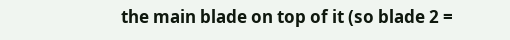the main blade on top of it (so blade 2 =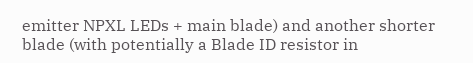emitter NPXL LEDs + main blade) and another shorter blade (with potentially a Blade ID resistor in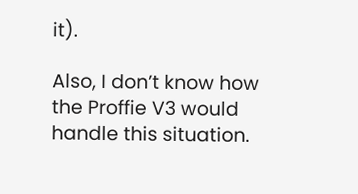it).

Also, I don’t know how the Proffie V3 would handle this situation.